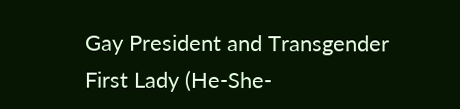Gay President and Transgender First Lady (He-She-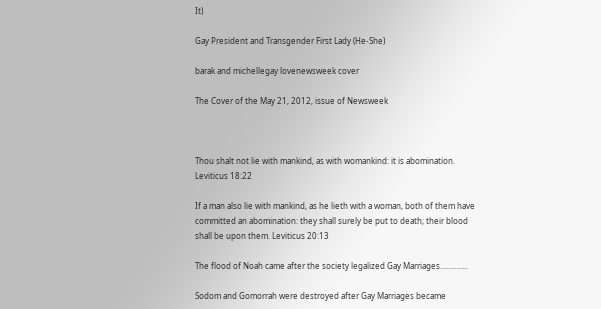It)

Gay President and Transgender First Lady (He-She)

barak and michellegay lovenewsweek cover

The Cover of the May 21, 2012, issue of Newsweek



Thou shalt not lie with mankind, as with womankind: it is abomination. Leviticus 18:22

If a man also lie with mankind, as he lieth with a woman, both of them have committed an abomination: they shall surely be put to death; their blood shall be upon them. Leviticus 20:13

The flood of Noah came after the society legalized Gay Marriages…………..

Sodom and Gomorrah were destroyed after Gay Marriages became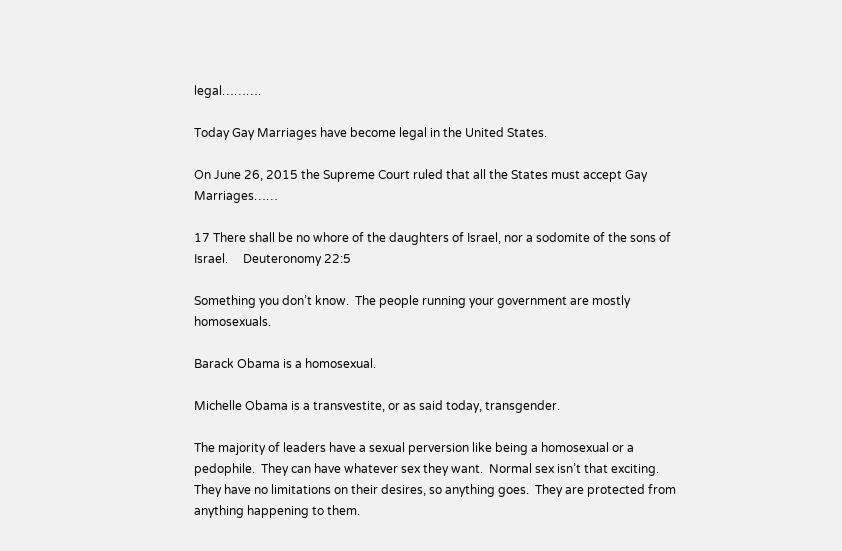legal……….

Today Gay Marriages have become legal in the United States.

On June 26, 2015 the Supreme Court ruled that all the States must accept Gay Marriages……

17 There shall be no whore of the daughters of Israel, nor a sodomite of the sons of Israel.     Deuteronomy 22:5

Something you don’t know.  The people running your government are mostly homosexuals.

Barack Obama is a homosexual.

Michelle Obama is a transvestite, or as said today, transgender.

The majority of leaders have a sexual perversion like being a homosexual or a pedophile.  They can have whatever sex they want.  Normal sex isn’t that exciting.  They have no limitations on their desires, so anything goes.  They are protected from anything happening to them.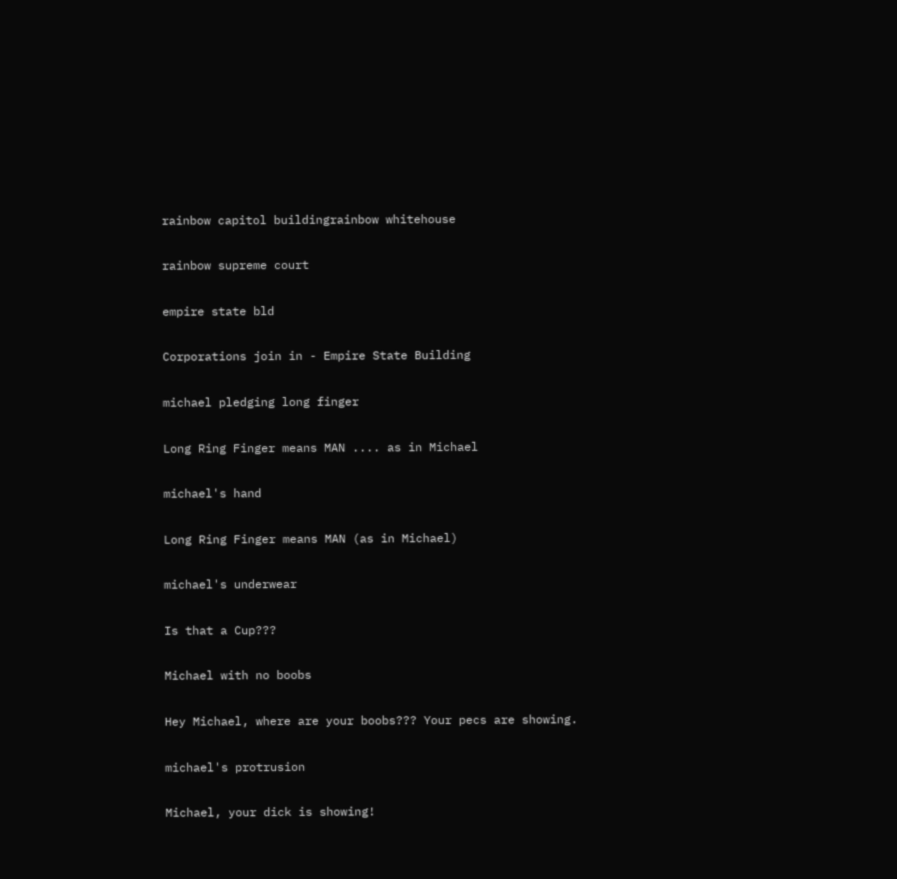rainbow capitol buildingrainbow whitehouse

rainbow supreme court

empire state bld

Corporations join in - Empire State Building

michael pledging long finger

Long Ring Finger means MAN .... as in Michael

michael's hand

Long Ring Finger means MAN (as in Michael)

michael's underwear

Is that a Cup???

Michael with no boobs

Hey Michael, where are your boobs??? Your pecs are showing.

michael's protrusion

Michael, your dick is showing!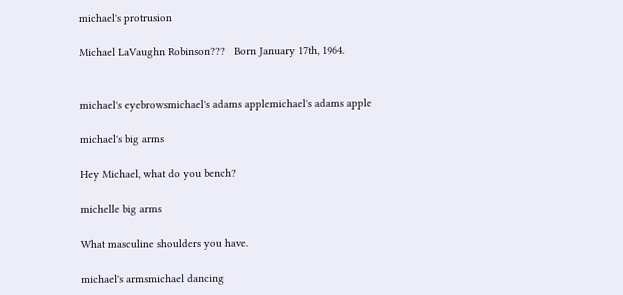michael's protrusion

Michael LaVaughn Robinson???   Born January 17th, 1964.


michael's eyebrowsmichael's adams applemichael's adams apple

michael's big arms

Hey Michael, what do you bench?

michelle big arms

What masculine shoulders you have.

michael's armsmichael dancing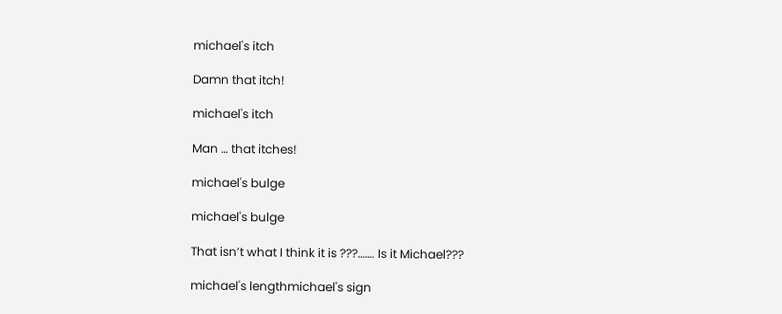michael's itch

Damn that itch!

michael's itch

Man … that itches!

michael's bulge

michael's bulge

That isn’t what I think it is ???……. Is it Michael???

michael's lengthmichael's sign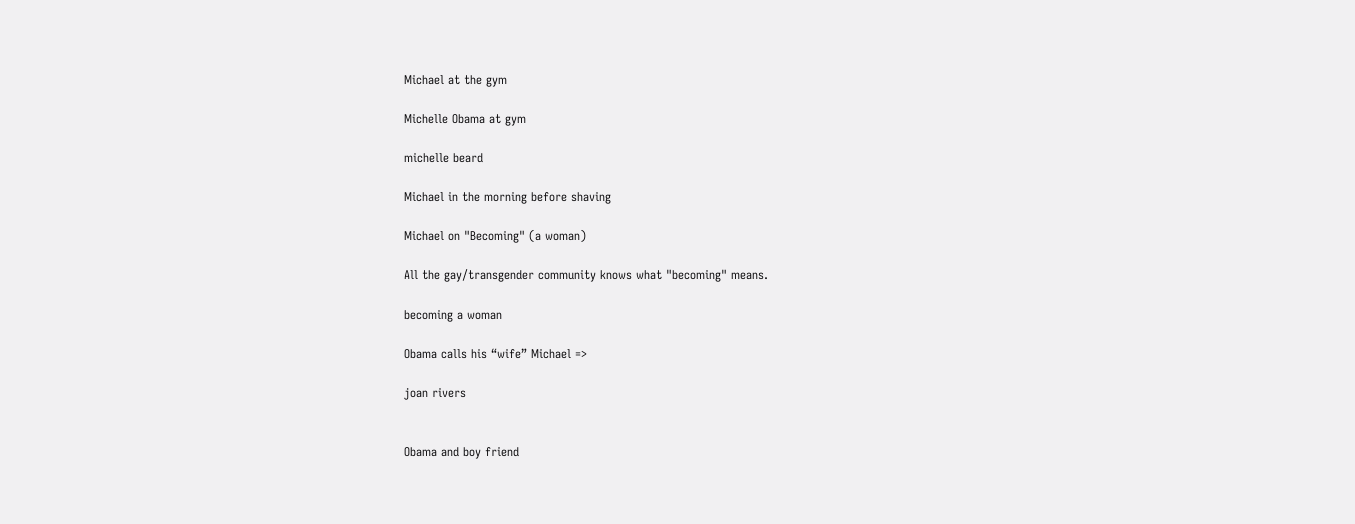Michael at the gym

Michelle Obama at gym

michelle beard

Michael in the morning before shaving

Michael on "Becoming" (a woman)

All the gay/transgender community knows what "becoming" means.

becoming a woman

Obama calls his “wife” Michael =>

joan rivers


Obama and boy friend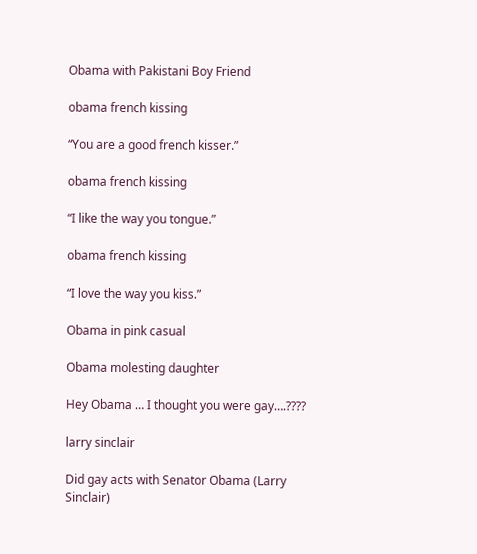Obama with Pakistani Boy Friend

obama french kissing

“You are a good french kisser.”

obama french kissing

“I like the way you tongue.”

obama french kissing

“I love the way you kiss.”

Obama in pink casual

Obama molesting daughter

Hey Obama … I thought you were gay….????

larry sinclair

Did gay acts with Senator Obama (Larry Sinclair)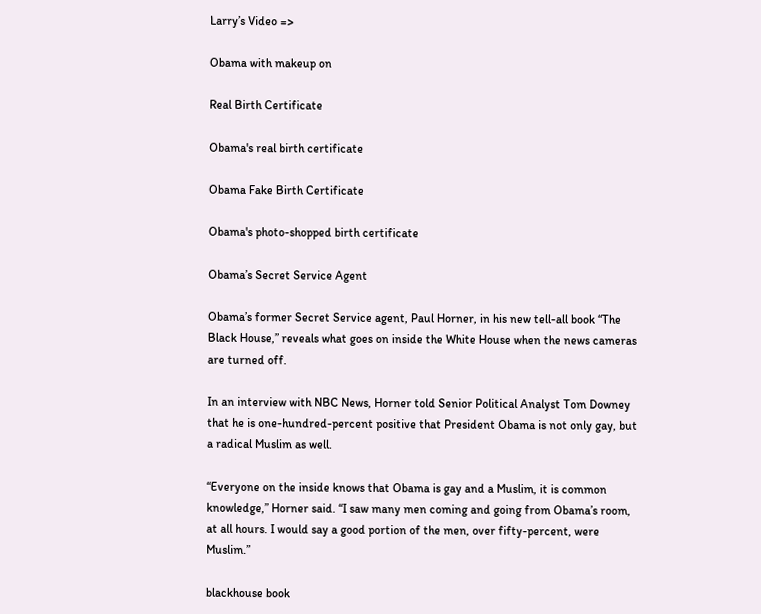Larry’s Video =>

Obama with makeup on

Real Birth Certificate

Obama's real birth certificate

Obama Fake Birth Certificate

Obama's photo-shopped birth certificate

Obama’s Secret Service Agent

Obama’s former Secret Service agent, Paul Horner, in his new tell-all book “The Black House,” reveals what goes on inside the White House when the news cameras are turned off.

In an interview with NBC News, Horner told Senior Political Analyst Tom Downey that he is one-hundred-percent positive that President Obama is not only gay, but a radical Muslim as well.

“Everyone on the inside knows that Obama is gay and a Muslim, it is common knowledge,” Horner said. “I saw many men coming and going from Obama’s room, at all hours. I would say a good portion of the men, over fifty-percent, were Muslim.”

blackhouse book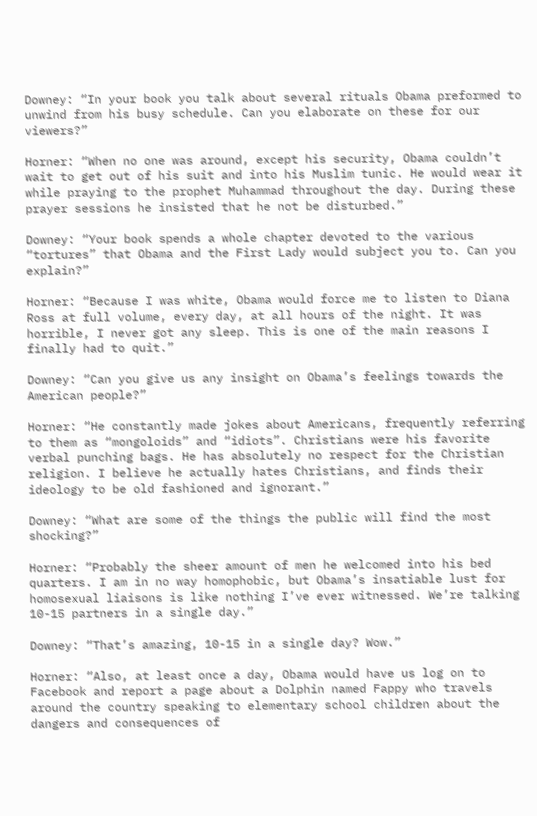Downey: “In your book you talk about several rituals Obama preformed to unwind from his busy schedule. Can you elaborate on these for our viewers?”

Horner: “When no one was around, except his security, Obama couldn’t wait to get out of his suit and into his Muslim tunic. He would wear it while praying to the prophet Muhammad throughout the day. During these prayer sessions he insisted that he not be disturbed.”

Downey: “Your book spends a whole chapter devoted to the various “tortures” that Obama and the First Lady would subject you to. Can you explain?”

Horner: “Because I was white, Obama would force me to listen to Diana Ross at full volume, every day, at all hours of the night. It was horrible, I never got any sleep. This is one of the main reasons I finally had to quit.”

Downey: “Can you give us any insight on Obama’s feelings towards the American people?”

Horner: “He constantly made jokes about Americans, frequently referring to them as “mongoloids” and “idiots”. Christians were his favorite verbal punching bags. He has absolutely no respect for the Christian religion. I believe he actually hates Christians, and finds their ideology to be old fashioned and ignorant.”

Downey: “What are some of the things the public will find the most shocking?”

Horner: “Probably the sheer amount of men he welcomed into his bed quarters. I am in no way homophobic, but Obama’s insatiable lust for homosexual liaisons is like nothing I’ve ever witnessed. We’re talking 10-15 partners in a single day.”

Downey: “That’s amazing, 10-15 in a single day? Wow.”

Horner: “Also, at least once a day, Obama would have us log on to Facebook and report a page about a Dolphin named Fappy who travels around the country speaking to elementary school children about the dangers and consequences of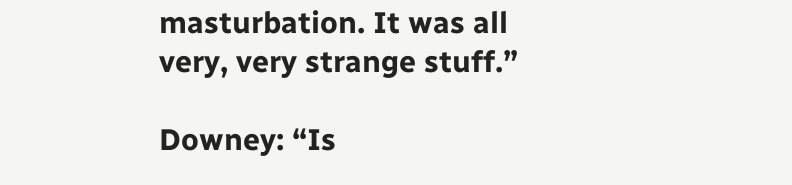masturbation. It was all very, very strange stuff.”

Downey: “Is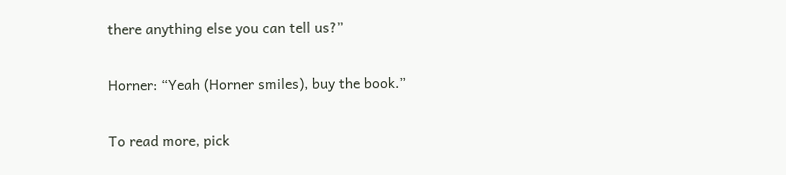there anything else you can tell us?”

Horner: “Yeah (Horner smiles), buy the book.”

To read more, pick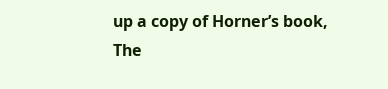up a copy of Horner’s book, The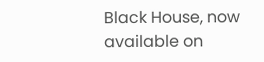Black House, now available on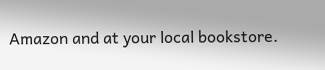Amazon and at your local bookstore.